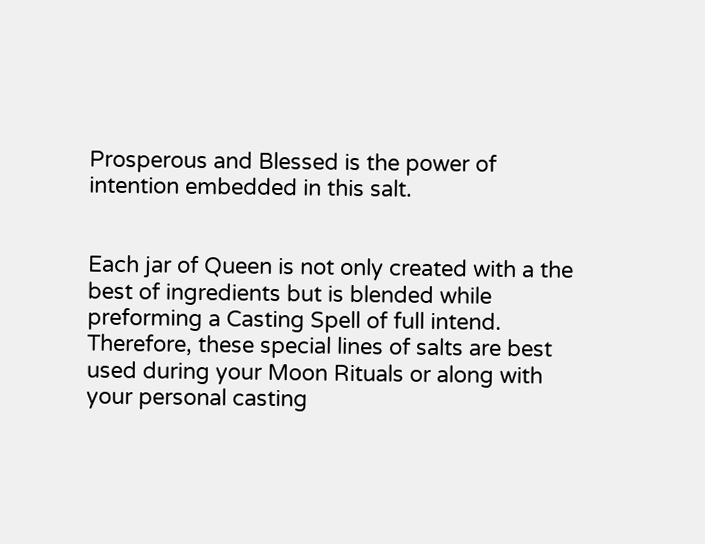Prosperous and Blessed is the power of intention embedded in this salt.


Each jar of Queen is not only created with a the best of ingredients but is blended while preforming a Casting Spell of full intend. Therefore, these special lines of salts are best used during your Moon Rituals or along with your personal casting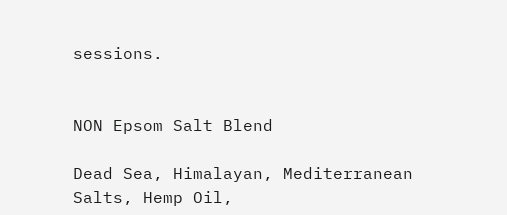sessions.


NON Epsom Salt Blend

Dead Sea, Himalayan, Mediterranean Salts, Hemp Oil,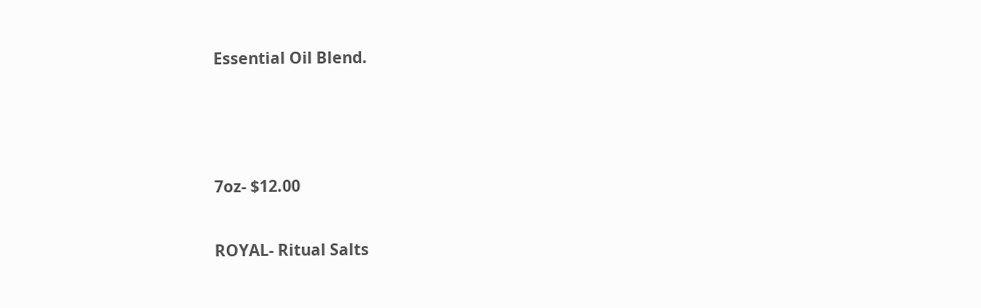Essential Oil Blend.



7oz- $12.00

ROYAL- Ritual Salts